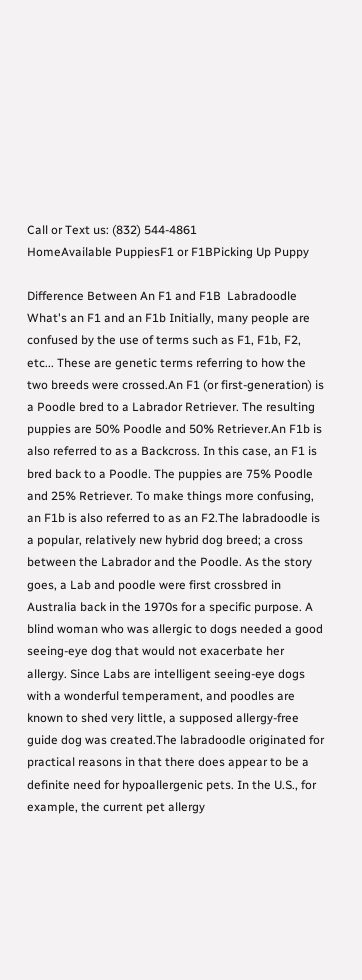Call or Text us: (832) 544-4861
HomeAvailable PuppiesF1 or F1BPicking Up Puppy

Difference Between An F1 and F1B  Labradoodle
What's an F1 and an F1b Initially, many people are confused by the use of terms such as F1, F1b, F2, etc... These are genetic terms referring to how the two breeds were crossed.An F1 (or first-generation) is a Poodle bred to a Labrador Retriever. The resulting puppies are 50% Poodle and 50% Retriever.An F1b is also referred to as a Backcross. In this case, an F1 is bred back to a Poodle. The puppies are 75% Poodle and 25% Retriever. To make things more confusing, an F1b is also referred to as an F2.The labradoodle is a popular, relatively new hybrid dog breed; a cross between the Labrador and the Poodle. As the story goes, a Lab and poodle were first crossbred in Australia back in the 1970s for a specific purpose. A blind woman who was allergic to dogs needed a good seeing-eye dog that would not exacerbate her allergy. Since Labs are intelligent seeing-eye dogs with a wonderful temperament, and poodles are known to shed very little, a supposed allergy-free guide dog was created.The labradoodle originated for practical reasons in that there does appear to be a definite need for hypoallergenic pets. In the U.S., for example, the current pet allergy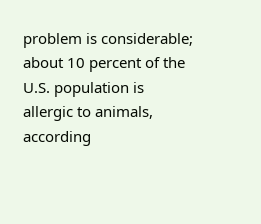problem is considerable; about 10 percent of the U.S. population is allergic to animals, according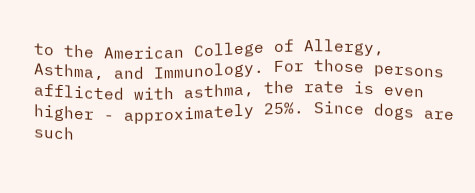to the American College of Allergy, Asthma, and Immunology. For those persons afflicted with asthma, the rate is even higher - approximately 25%. Since dogs are such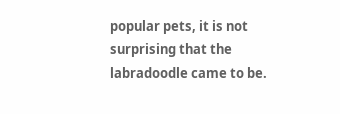popular pets, it is not surprising that the labradoodle came to be.